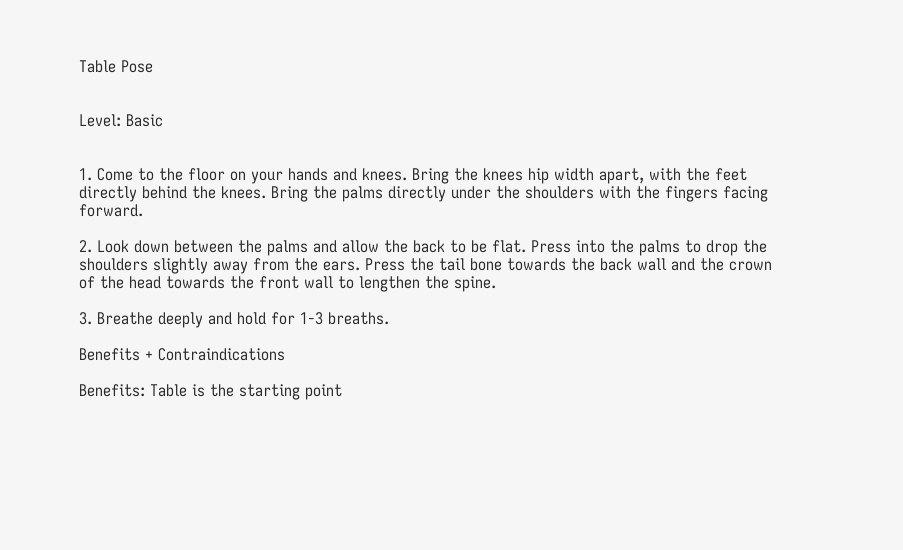Table Pose


Level: Basic


1. Come to the floor on your hands and knees. Bring the knees hip width apart, with the feet directly behind the knees. Bring the palms directly under the shoulders with the fingers facing forward.

2. Look down between the palms and allow the back to be flat. Press into the palms to drop the shoulders slightly away from the ears. Press the tail bone towards the back wall and the crown of the head towards the front wall to lengthen the spine.

3. Breathe deeply and hold for 1-3 breaths.

Benefits + Contraindications

Benefits: Table is the starting point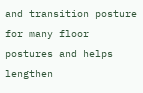and transition posture for many floor postures and helps lengthen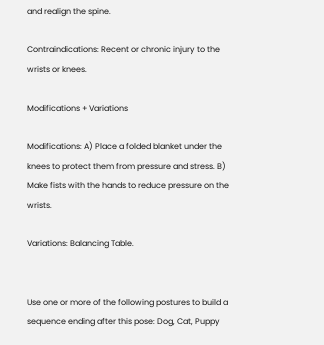and realign the spine.

Contraindications: Recent or chronic injury to the wrists or knees.

Modifications + Variations

Modifications: A) Place a folded blanket under the knees to protect them from pressure and stress. B) Make fists with the hands to reduce pressure on the wrists.

Variations: Balancing Table.


Use one or more of the following postures to build a sequence ending after this pose: Dog, Cat, Puppy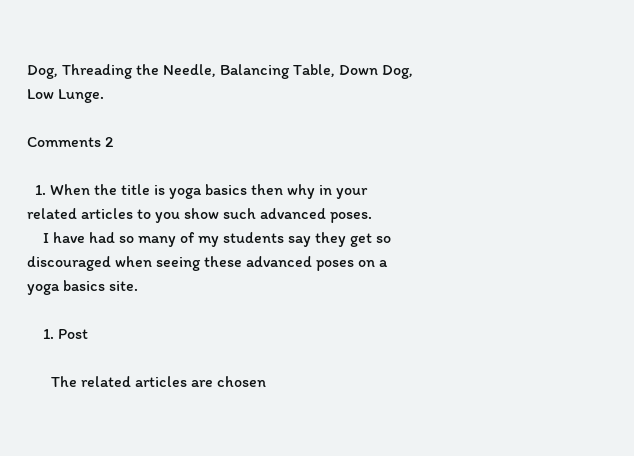Dog, Threading the Needle, Balancing Table, Down Dog, Low Lunge.

Comments 2

  1. When the title is yoga basics then why in your related articles to you show such advanced poses.
    I have had so many of my students say they get so discouraged when seeing these advanced poses on a yoga basics site.

    1. Post

      The related articles are chosen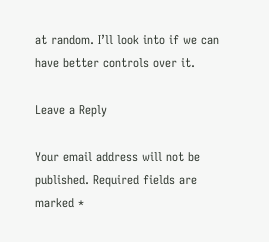at random. I’ll look into if we can have better controls over it.

Leave a Reply

Your email address will not be published. Required fields are marked *